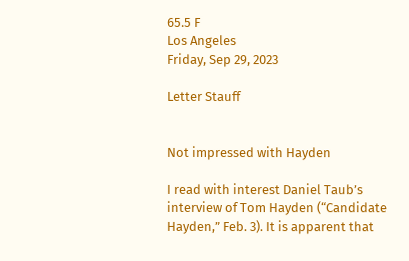65.5 F
Los Angeles
Friday, Sep 29, 2023

Letter Stauff


Not impressed with Hayden

I read with interest Daniel Taub’s interview of Tom Hayden (“Candidate Hayden,” Feb. 3). It is apparent that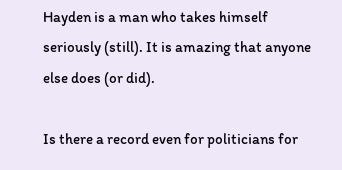Hayden is a man who takes himself seriously (still). It is amazing that anyone else does (or did).

Is there a record even for politicians for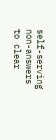self-serving non-answers to clear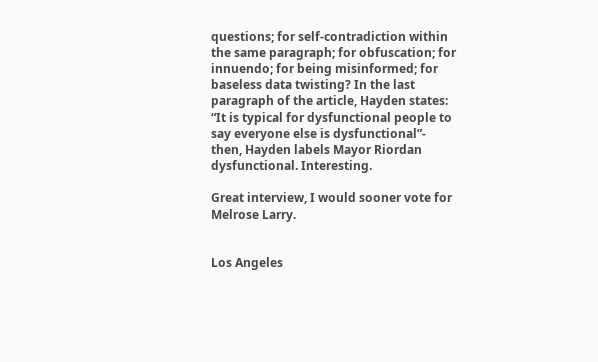questions; for self-contradiction within the same paragraph; for obfuscation; for innuendo; for being misinformed; for baseless data twisting? In the last paragraph of the article, Hayden states: “It is typical for dysfunctional people to say everyone else is dysfunctional”- then, Hayden labels Mayor Riordan dysfunctional. Interesting.

Great interview, I would sooner vote for Melrose Larry.


Los Angeles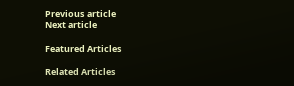Previous article
Next article

Featured Articles

Related Articles